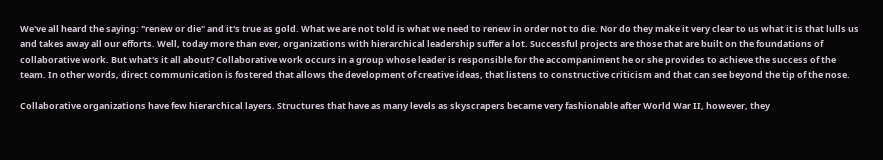We've all heard the saying: "renew or die" and it's true as gold. What we are not told is what we need to renew in order not to die. Nor do they make it very clear to us what it is that lulls us and takes away all our efforts. Well, today more than ever, organizations with hierarchical leadership suffer a lot. Successful projects are those that are built on the foundations of collaborative work. But what's it all about? Collaborative work occurs in a group whose leader is responsible for the accompaniment he or she provides to achieve the success of the team. In other words, direct communication is fostered that allows the development of creative ideas, that listens to constructive criticism and that can see beyond the tip of the nose.

Collaborative organizations have few hierarchical layers. Structures that have as many levels as skyscrapers became very fashionable after World War II, however, they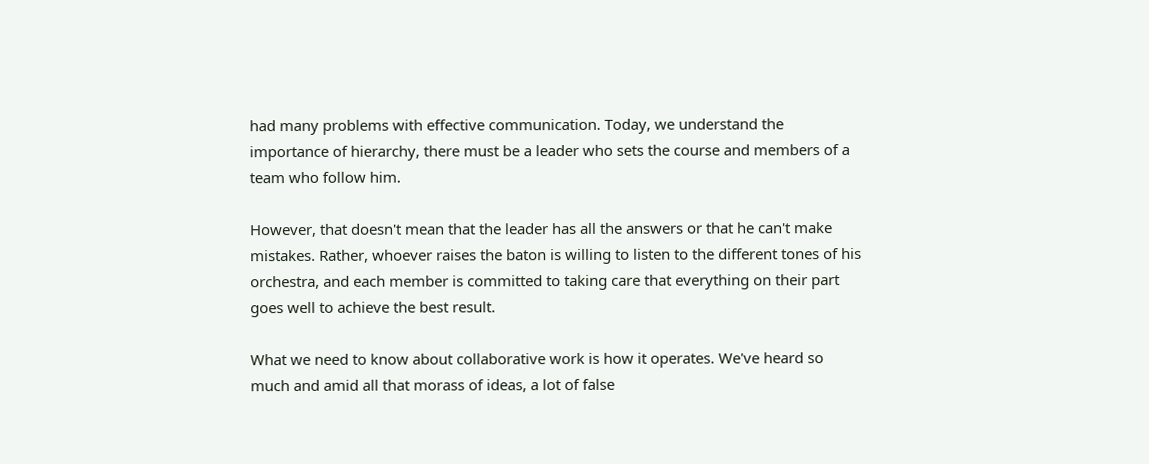had many problems with effective communication. Today, we understand the importance of hierarchy, there must be a leader who sets the course and members of a team who follow him.

However, that doesn't mean that the leader has all the answers or that he can't make mistakes. Rather, whoever raises the baton is willing to listen to the different tones of his orchestra, and each member is committed to taking care that everything on their part goes well to achieve the best result.

What we need to know about collaborative work is how it operates. We've heard so much and amid all that morass of ideas, a lot of false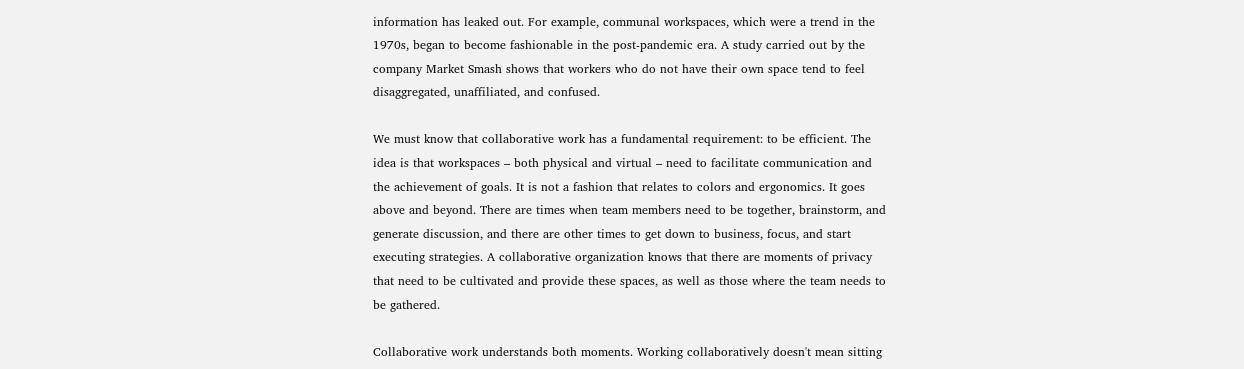information has leaked out. For example, communal workspaces, which were a trend in the 1970s, began to become fashionable in the post-pandemic era. A study carried out by the company Market Smash shows that workers who do not have their own space tend to feel disaggregated, unaffiliated, and confused.

We must know that collaborative work has a fundamental requirement: to be efficient. The idea is that workspaces – both physical and virtual – need to facilitate communication and the achievement of goals. It is not a fashion that relates to colors and ergonomics. It goes above and beyond. There are times when team members need to be together, brainstorm, and generate discussion, and there are other times to get down to business, focus, and start executing strategies. A collaborative organization knows that there are moments of privacy that need to be cultivated and provide these spaces, as well as those where the team needs to be gathered.

Collaborative work understands both moments. Working collaboratively doesn't mean sitting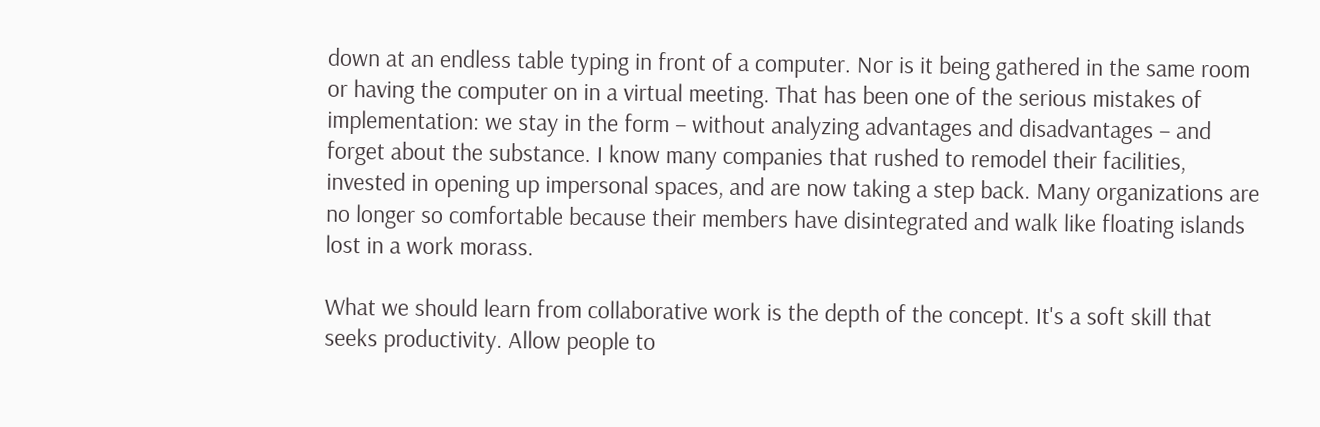down at an endless table typing in front of a computer. Nor is it being gathered in the same room or having the computer on in a virtual meeting. That has been one of the serious mistakes of implementation: we stay in the form – without analyzing advantages and disadvantages – and forget about the substance. I know many companies that rushed to remodel their facilities, invested in opening up impersonal spaces, and are now taking a step back. Many organizations are no longer so comfortable because their members have disintegrated and walk like floating islands lost in a work morass.

What we should learn from collaborative work is the depth of the concept. It's a soft skill that seeks productivity. Allow people to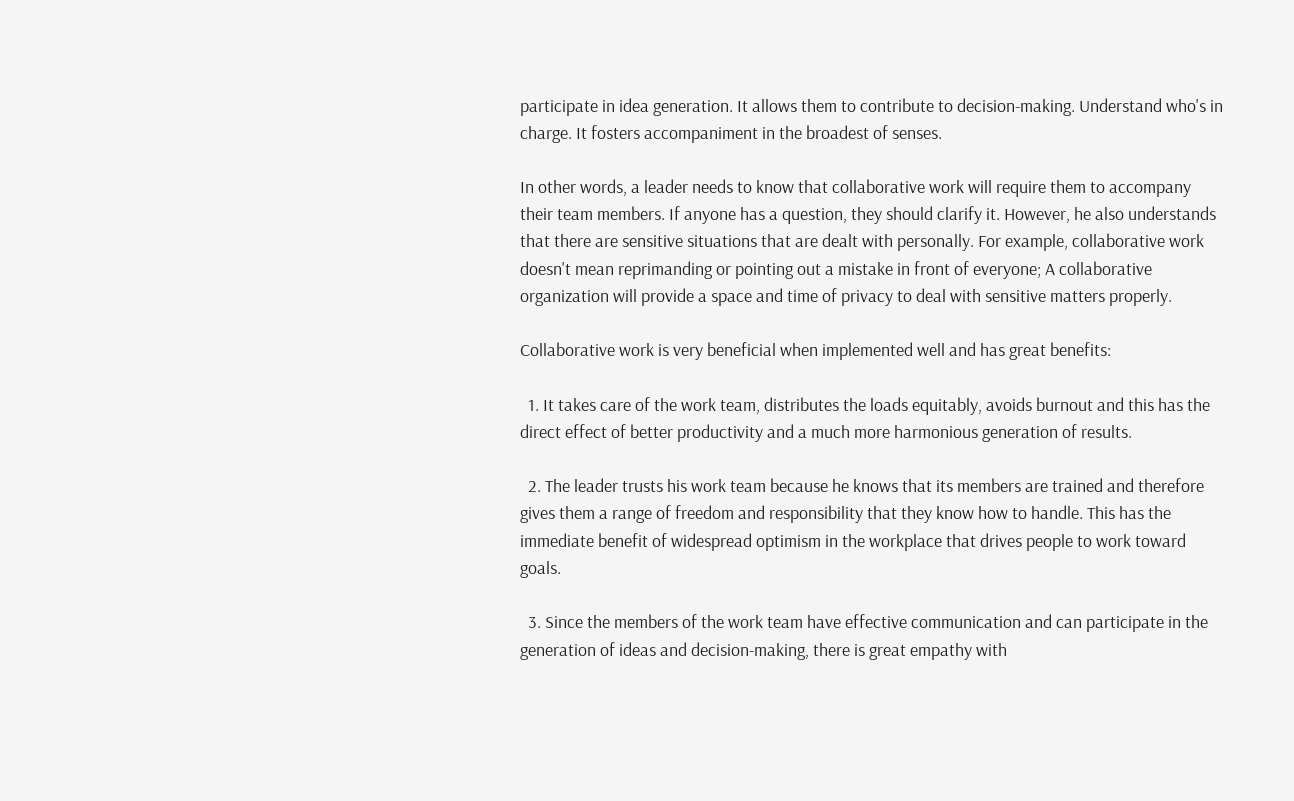participate in idea generation. It allows them to contribute to decision-making. Understand who's in charge. It fosters accompaniment in the broadest of senses.

In other words, a leader needs to know that collaborative work will require them to accompany their team members. If anyone has a question, they should clarify it. However, he also understands that there are sensitive situations that are dealt with personally. For example, collaborative work doesn't mean reprimanding or pointing out a mistake in front of everyone; A collaborative organization will provide a space and time of privacy to deal with sensitive matters properly.

Collaborative work is very beneficial when implemented well and has great benefits:

  1. It takes care of the work team, distributes the loads equitably, avoids burnout and this has the direct effect of better productivity and a much more harmonious generation of results.

  2. The leader trusts his work team because he knows that its members are trained and therefore gives them a range of freedom and responsibility that they know how to handle. This has the immediate benefit of widespread optimism in the workplace that drives people to work toward goals.

  3. Since the members of the work team have effective communication and can participate in the generation of ideas and decision-making, there is great empathy with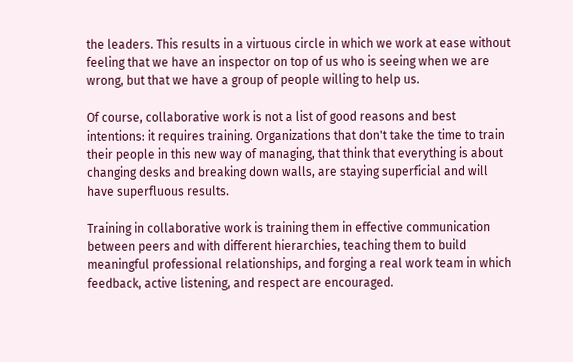the leaders. This results in a virtuous circle in which we work at ease without feeling that we have an inspector on top of us who is seeing when we are wrong, but that we have a group of people willing to help us.

Of course, collaborative work is not a list of good reasons and best intentions: it requires training. Organizations that don't take the time to train their people in this new way of managing, that think that everything is about changing desks and breaking down walls, are staying superficial and will have superfluous results.

Training in collaborative work is training them in effective communication between peers and with different hierarchies, teaching them to build meaningful professional relationships, and forging a real work team in which feedback, active listening, and respect are encouraged.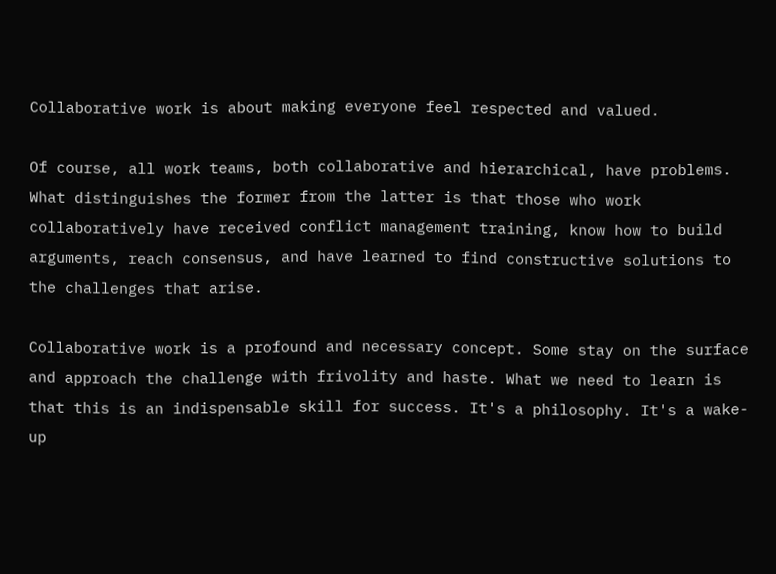Collaborative work is about making everyone feel respected and valued.

Of course, all work teams, both collaborative and hierarchical, have problems. What distinguishes the former from the latter is that those who work collaboratively have received conflict management training, know how to build arguments, reach consensus, and have learned to find constructive solutions to the challenges that arise.

Collaborative work is a profound and necessary concept. Some stay on the surface and approach the challenge with frivolity and haste. What we need to learn is that this is an indispensable skill for success. It's a philosophy. It's a wake-up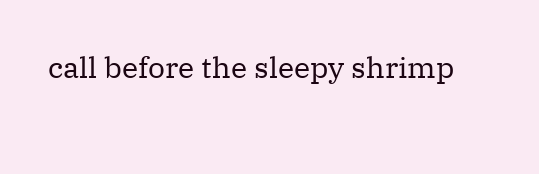call before the sleepy shrimp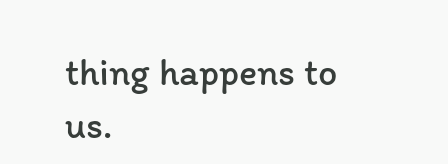thing happens to us.